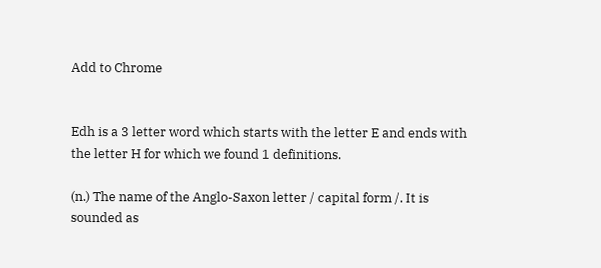Add to Chrome


Edh is a 3 letter word which starts with the letter E and ends with the letter H for which we found 1 definitions.

(n.) The name of the Anglo-Saxon letter / capital form /. It is sounded as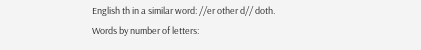English th in a similar word: //er other d// doth.
Words by number of letters: